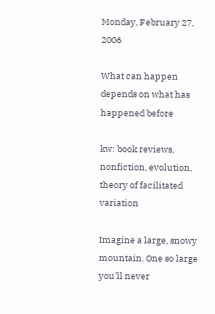Monday, February 27, 2006

What can happen depends on what has happened before

kw: book reviews, nonfiction, evolution, theory of facilitated variation

Imagine a large, snowy mountain. One so large you'll never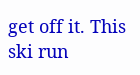get off it. This ski run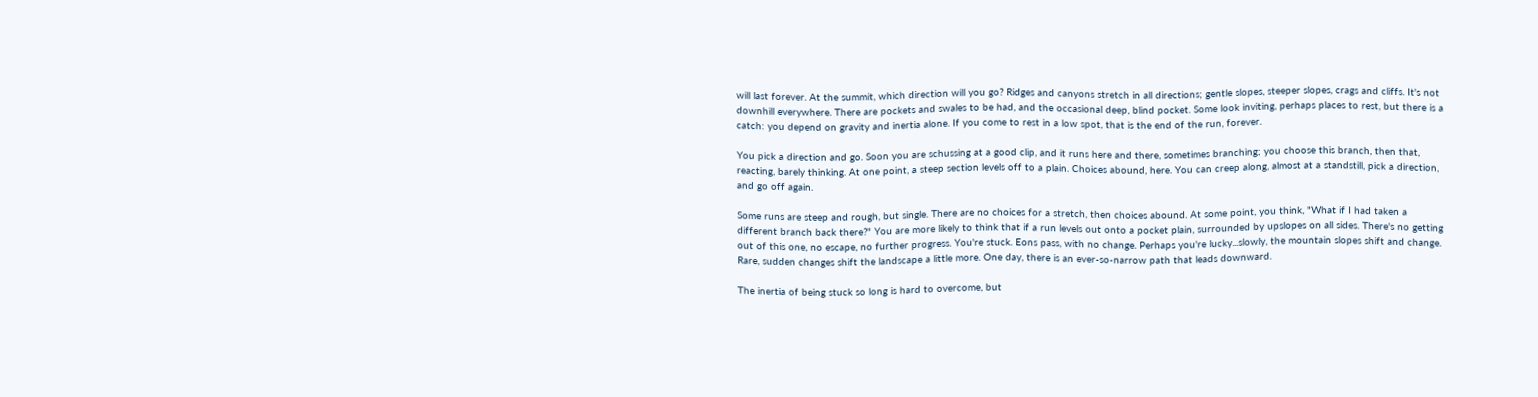will last forever. At the summit, which direction will you go? Ridges and canyons stretch in all directions; gentle slopes, steeper slopes, crags and cliffs. It's not downhill everywhere. There are pockets and swales to be had, and the occasional deep, blind pocket. Some look inviting, perhaps places to rest, but there is a catch: you depend on gravity and inertia alone. If you come to rest in a low spot, that is the end of the run, forever.

You pick a direction and go. Soon you are schussing at a good clip, and it runs here and there, sometimes branching; you choose this branch, then that, reacting, barely thinking. At one point, a steep section levels off to a plain. Choices abound, here. You can creep along, almost at a standstill, pick a direction, and go off again.

Some runs are steep and rough, but single. There are no choices for a stretch, then choices abound. At some point, you think, "What if I had taken a different branch back there?" You are more likely to think that if a run levels out onto a pocket plain, surrounded by upslopes on all sides. There's no getting out of this one, no escape, no further progress. You're stuck. Eons pass, with no change. Perhaps you're lucky...slowly, the mountain slopes shift and change. Rare, sudden changes shift the landscape a little more. One day, there is an ever-so-narrow path that leads downward.

The inertia of being stuck so long is hard to overcome, but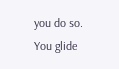you do so. You glide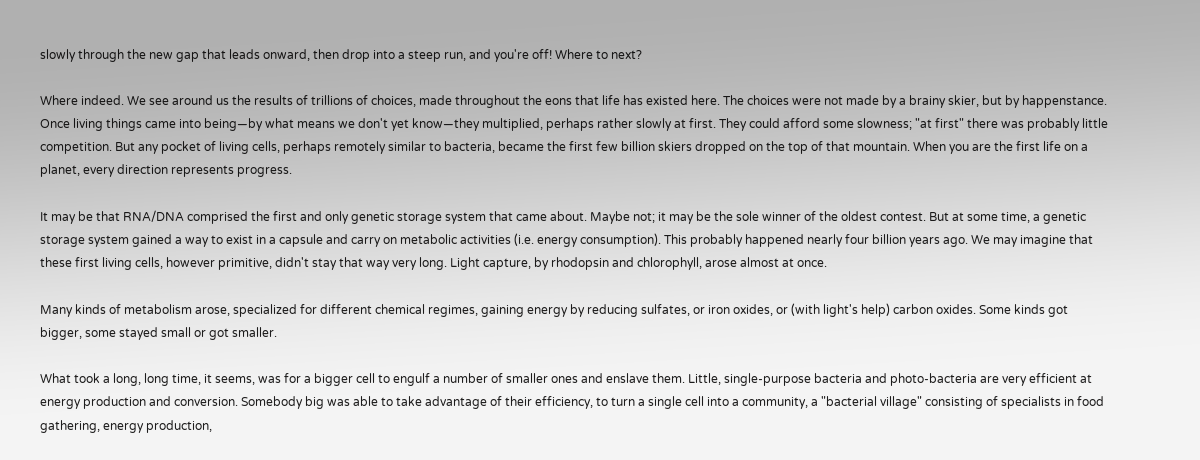slowly through the new gap that leads onward, then drop into a steep run, and you're off! Where to next?

Where indeed. We see around us the results of trillions of choices, made throughout the eons that life has existed here. The choices were not made by a brainy skier, but by happenstance. Once living things came into being—by what means we don't yet know—they multiplied, perhaps rather slowly at first. They could afford some slowness; "at first" there was probably little competition. But any pocket of living cells, perhaps remotely similar to bacteria, became the first few billion skiers dropped on the top of that mountain. When you are the first life on a planet, every direction represents progress.

It may be that RNA/DNA comprised the first and only genetic storage system that came about. Maybe not; it may be the sole winner of the oldest contest. But at some time, a genetic storage system gained a way to exist in a capsule and carry on metabolic activities (i.e. energy consumption). This probably happened nearly four billion years ago. We may imagine that these first living cells, however primitive, didn't stay that way very long. Light capture, by rhodopsin and chlorophyll, arose almost at once.

Many kinds of metabolism arose, specialized for different chemical regimes, gaining energy by reducing sulfates, or iron oxides, or (with light's help) carbon oxides. Some kinds got bigger, some stayed small or got smaller.

What took a long, long time, it seems, was for a bigger cell to engulf a number of smaller ones and enslave them. Little, single-purpose bacteria and photo-bacteria are very efficient at energy production and conversion. Somebody big was able to take advantage of their efficiency, to turn a single cell into a community, a "bacterial village" consisting of specialists in food gathering, energy production,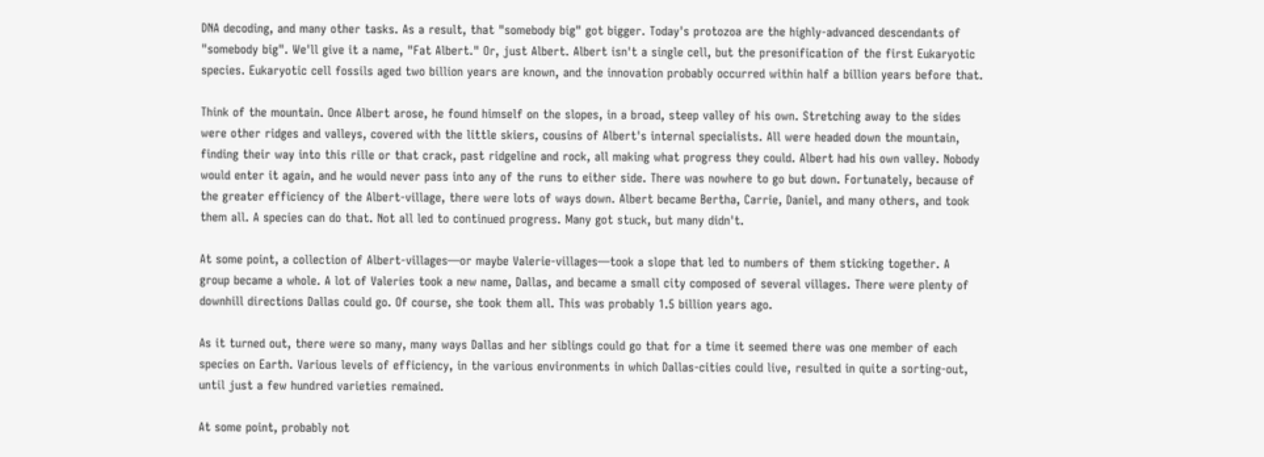DNA decoding, and many other tasks. As a result, that "somebody big" got bigger. Today's protozoa are the highly-advanced descendants of "somebody big". We'll give it a name, "Fat Albert." Or, just Albert. Albert isn't a single cell, but the presonification of the first Eukaryotic species. Eukaryotic cell fossils aged two billion years are known, and the innovation probably occurred within half a billion years before that.

Think of the mountain. Once Albert arose, he found himself on the slopes, in a broad, steep valley of his own. Stretching away to the sides were other ridges and valleys, covered with the little skiers, cousins of Albert's internal specialists. All were headed down the mountain, finding their way into this rille or that crack, past ridgeline and rock, all making what progress they could. Albert had his own valley. Nobody would enter it again, and he would never pass into any of the runs to either side. There was nowhere to go but down. Fortunately, because of the greater efficiency of the Albert-village, there were lots of ways down. Albert became Bertha, Carrie, Daniel, and many others, and took them all. A species can do that. Not all led to continued progress. Many got stuck, but many didn't.

At some point, a collection of Albert-villages—or maybe Valerie-villages—took a slope that led to numbers of them sticking together. A group became a whole. A lot of Valeries took a new name, Dallas, and became a small city composed of several villages. There were plenty of downhill directions Dallas could go. Of course, she took them all. This was probably 1.5 billion years ago.

As it turned out, there were so many, many ways Dallas and her siblings could go that for a time it seemed there was one member of each species on Earth. Various levels of efficiency, in the various environments in which Dallas-cities could live, resulted in quite a sorting-out, until just a few hundred varieties remained.

At some point, probably not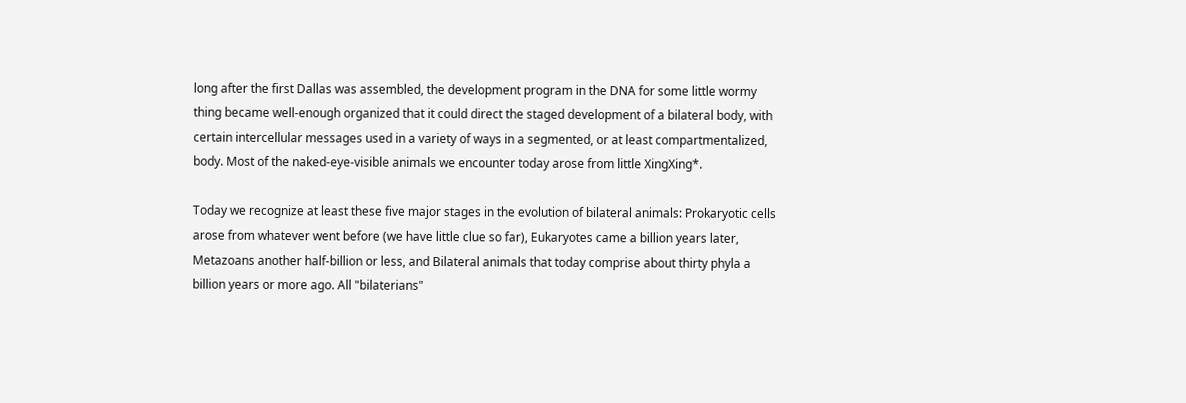long after the first Dallas was assembled, the development program in the DNA for some little wormy thing became well-enough organized that it could direct the staged development of a bilateral body, with certain intercellular messages used in a variety of ways in a segmented, or at least compartmentalized, body. Most of the naked-eye-visible animals we encounter today arose from little XingXing*.

Today we recognize at least these five major stages in the evolution of bilateral animals: Prokaryotic cells arose from whatever went before (we have little clue so far), Eukaryotes came a billion years later, Metazoans another half-billion or less, and Bilateral animals that today comprise about thirty phyla a billion years or more ago. All "bilaterians"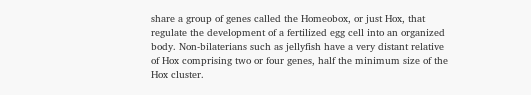share a group of genes called the Homeobox, or just Hox, that regulate the development of a fertilized egg cell into an organized body. Non-bilaterians such as jellyfish have a very distant relative of Hox comprising two or four genes, half the minimum size of the Hox cluster.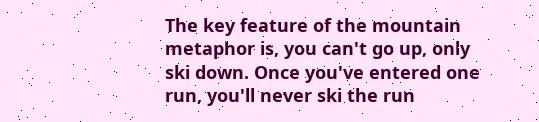The key feature of the mountain metaphor is, you can't go up, only ski down. Once you've entered one run, you'll never ski the run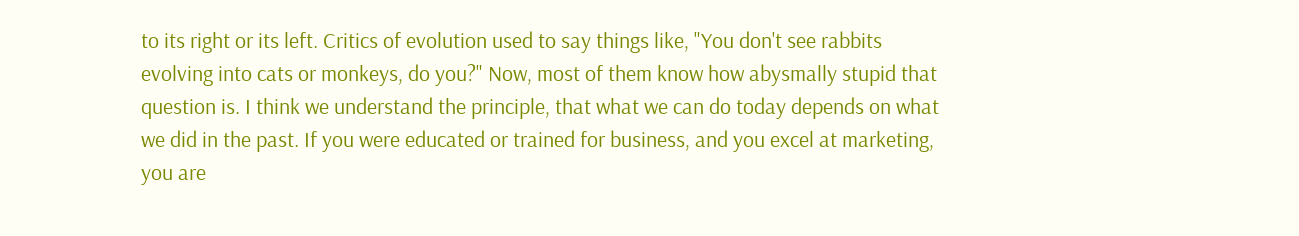to its right or its left. Critics of evolution used to say things like, "You don't see rabbits evolving into cats or monkeys, do you?" Now, most of them know how abysmally stupid that question is. I think we understand the principle, that what we can do today depends on what we did in the past. If you were educated or trained for business, and you excel at marketing, you are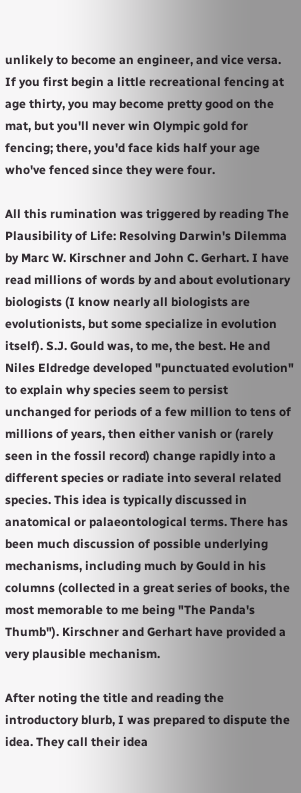unlikely to become an engineer, and vice versa. If you first begin a little recreational fencing at age thirty, you may become pretty good on the mat, but you'll never win Olympic gold for fencing; there, you'd face kids half your age who've fenced since they were four.

All this rumination was triggered by reading The Plausibility of Life: Resolving Darwin's Dilemma by Marc W. Kirschner and John C. Gerhart. I have read millions of words by and about evolutionary biologists (I know nearly all biologists are evolutionists, but some specialize in evolution itself). S.J. Gould was, to me, the best. He and Niles Eldredge developed "punctuated evolution" to explain why species seem to persist unchanged for periods of a few million to tens of millions of years, then either vanish or (rarely seen in the fossil record) change rapidly into a different species or radiate into several related species. This idea is typically discussed in anatomical or palaeontological terms. There has been much discussion of possible underlying mechanisms, including much by Gould in his columns (collected in a great series of books, the most memorable to me being "The Panda's Thumb"). Kirschner and Gerhart have provided a very plausible mechanism.

After noting the title and reading the introductory blurb, I was prepared to dispute the idea. They call their idea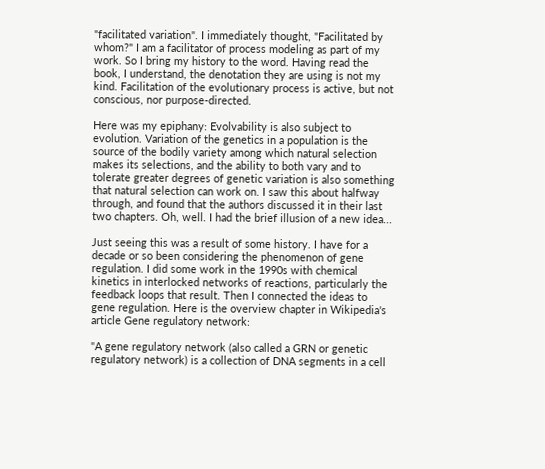"facilitated variation". I immediately thought, "Facilitated by whom?" I am a facilitator of process modeling as part of my work. So I bring my history to the word. Having read the book, I understand, the denotation they are using is not my kind. Facilitation of the evolutionary process is active, but not conscious, nor purpose-directed.

Here was my epiphany: Evolvability is also subject to evolution. Variation of the genetics in a population is the source of the bodily variety among which natural selection makes its selections, and the ability to both vary and to tolerate greater degrees of genetic variation is also something that natural selection can work on. I saw this about halfway through, and found that the authors discussed it in their last two chapters. Oh, well. I had the brief illusion of a new idea...

Just seeing this was a result of some history. I have for a decade or so been considering the phenomenon of gene regulation. I did some work in the 1990s with chemical kinetics in interlocked networks of reactions, particularly the feedback loops that result. Then I connected the ideas to gene regulation. Here is the overview chapter in Wikipedia's article Gene regulatory network:

"A gene regulatory network (also called a GRN or genetic regulatory network) is a collection of DNA segments in a cell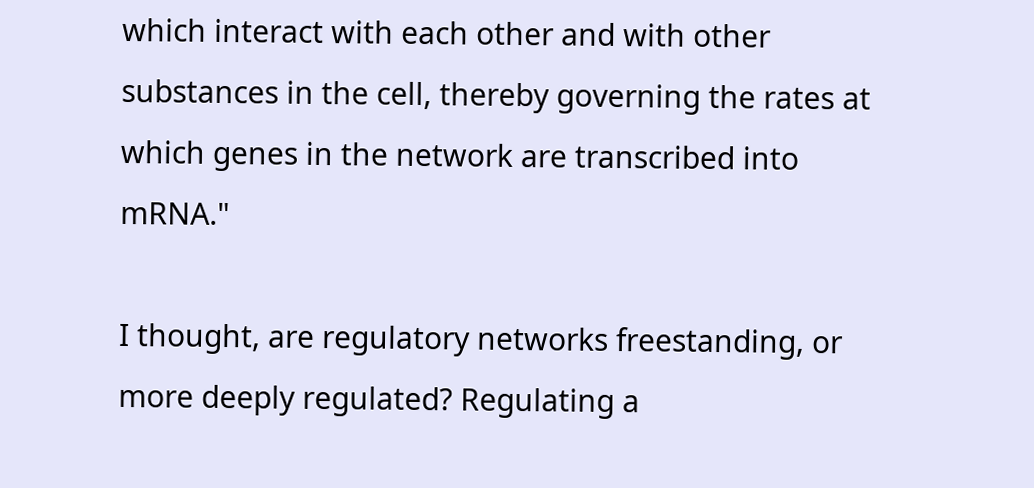which interact with each other and with other substances in the cell, thereby governing the rates at which genes in the network are transcribed into mRNA."

I thought, are regulatory networks freestanding, or more deeply regulated? Regulating a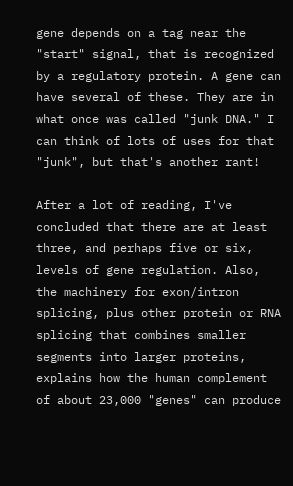gene depends on a tag near the "start" signal, that is recognized by a regulatory protein. A gene can have several of these. They are in what once was called "junk DNA." I can think of lots of uses for that "junk", but that's another rant!

After a lot of reading, I've concluded that there are at least three, and perhaps five or six, levels of gene regulation. Also, the machinery for exon/intron splicing, plus other protein or RNA splicing that combines smaller segments into larger proteins, explains how the human complement of about 23,000 "genes" can produce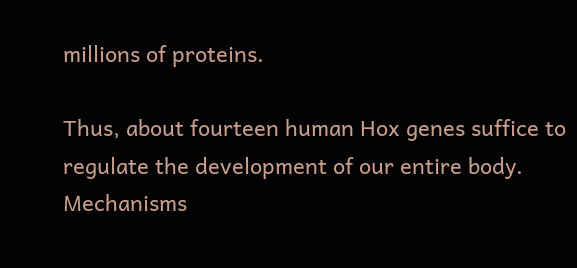millions of proteins.

Thus, about fourteen human Hox genes suffice to regulate the development of our entire body. Mechanisms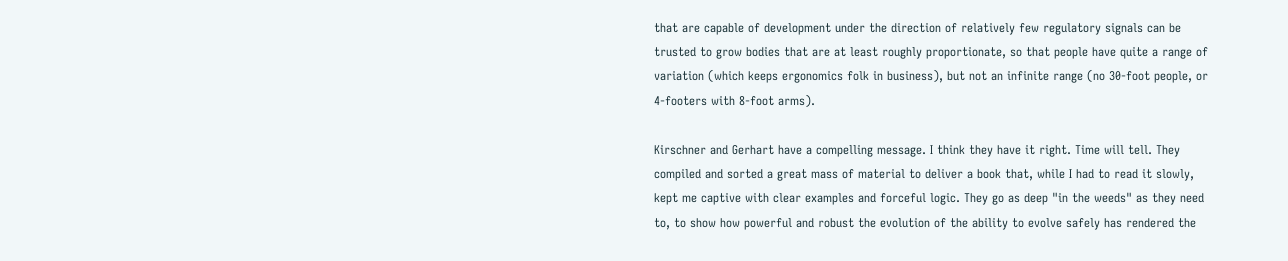that are capable of development under the direction of relatively few regulatory signals can be trusted to grow bodies that are at least roughly proportionate, so that people have quite a range of variation (which keeps ergonomics folk in business), but not an infinite range (no 30-foot people, or 4-footers with 8-foot arms).

Kirschner and Gerhart have a compelling message. I think they have it right. Time will tell. They compiled and sorted a great mass of material to deliver a book that, while I had to read it slowly, kept me captive with clear examples and forceful logic. They go as deep "in the weeds" as they need to, to show how powerful and robust the evolution of the ability to evolve safely has rendered the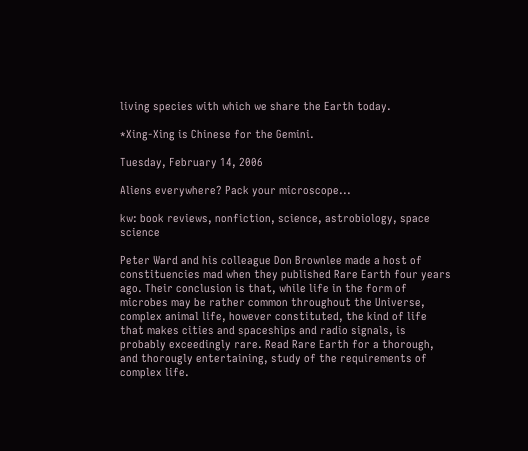living species with which we share the Earth today.

*Xing-Xing is Chinese for the Gemini.

Tuesday, February 14, 2006

Aliens everywhere? Pack your microscope...

kw: book reviews, nonfiction, science, astrobiology, space science

Peter Ward and his colleague Don Brownlee made a host of constituencies mad when they published Rare Earth four years ago. Their conclusion is that, while life in the form of microbes may be rather common throughout the Universe, complex animal life, however constituted, the kind of life that makes cities and spaceships and radio signals, is probably exceedingly rare. Read Rare Earth for a thorough, and thorougly entertaining, study of the requirements of complex life.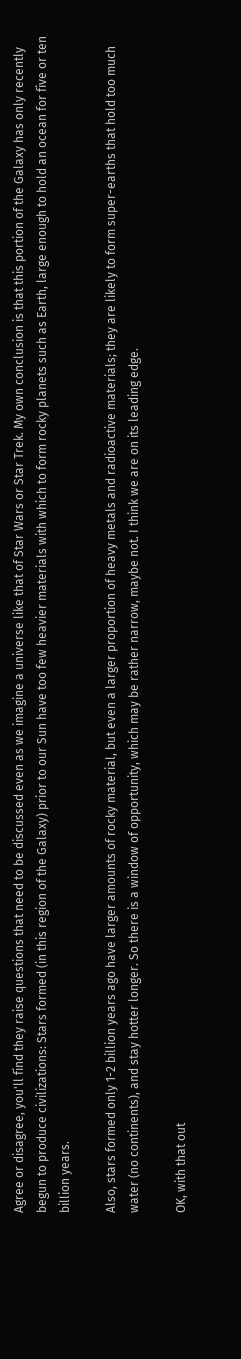Agree or disagree, you'll find they raise questions that need to be discussed even as we imagine a universe like that of Star Wars or Star Trek. My own conclusion is that this portion of the Galaxy has only recently begun to produce civilizations: Stars formed (in this region of the Galaxy) prior to our Sun have too few heavier materials with which to form rocky planets such as Earth, large enough to hold an ocean for five or ten billion years.

Also, stars formed only 1-2 billion years ago have larger amounts of rocky material, but even a larger proportion of heavy metals and radioactive materials; they are likely to form super-earths that hold too much water (no continents), and stay hotter longer. So there is a window of opportunity, which may be rather narrow, maybe not. I think we are on its leading edge.

OK, with that out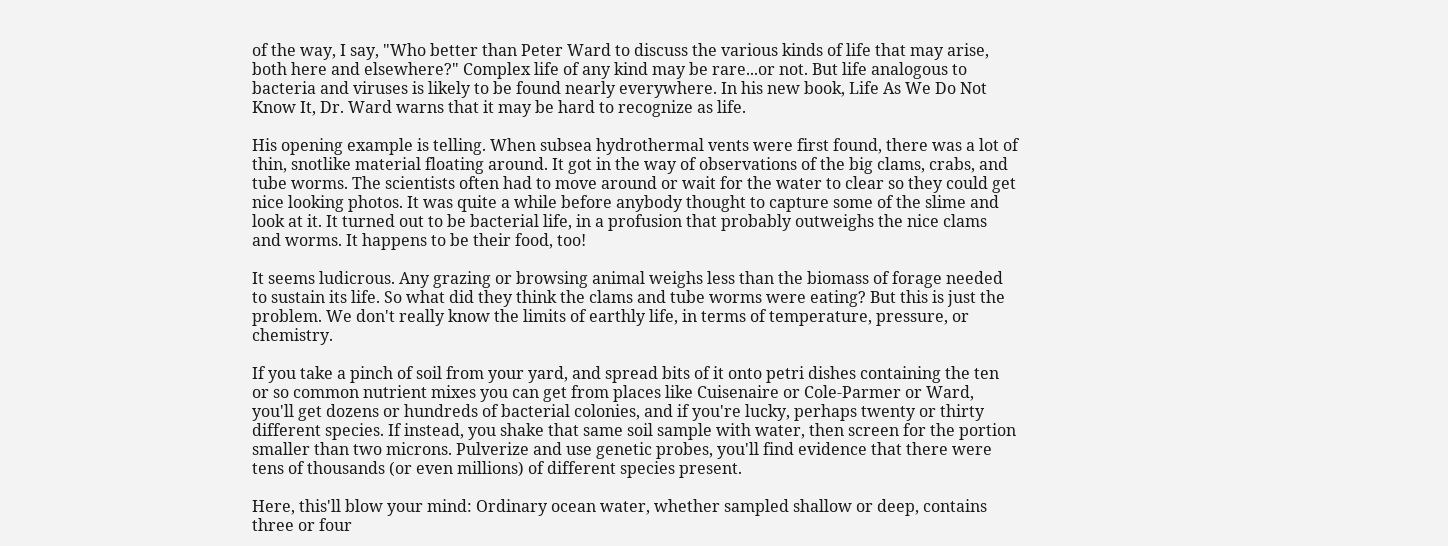of the way, I say, "Who better than Peter Ward to discuss the various kinds of life that may arise, both here and elsewhere?" Complex life of any kind may be rare...or not. But life analogous to bacteria and viruses is likely to be found nearly everywhere. In his new book, Life As We Do Not Know It, Dr. Ward warns that it may be hard to recognize as life.

His opening example is telling. When subsea hydrothermal vents were first found, there was a lot of thin, snotlike material floating around. It got in the way of observations of the big clams, crabs, and tube worms. The scientists often had to move around or wait for the water to clear so they could get nice looking photos. It was quite a while before anybody thought to capture some of the slime and look at it. It turned out to be bacterial life, in a profusion that probably outweighs the nice clams and worms. It happens to be their food, too!

It seems ludicrous. Any grazing or browsing animal weighs less than the biomass of forage needed to sustain its life. So what did they think the clams and tube worms were eating? But this is just the problem. We don't really know the limits of earthly life, in terms of temperature, pressure, or chemistry.

If you take a pinch of soil from your yard, and spread bits of it onto petri dishes containing the ten or so common nutrient mixes you can get from places like Cuisenaire or Cole-Parmer or Ward, you'll get dozens or hundreds of bacterial colonies, and if you're lucky, perhaps twenty or thirty different species. If instead, you shake that same soil sample with water, then screen for the portion smaller than two microns. Pulverize and use genetic probes, you'll find evidence that there were tens of thousands (or even millions) of different species present.

Here, this'll blow your mind: Ordinary ocean water, whether sampled shallow or deep, contains three or four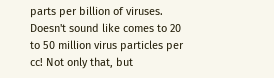parts per billion of viruses. Doesn't sound like comes to 20 to 50 million virus particles per cc! Not only that, but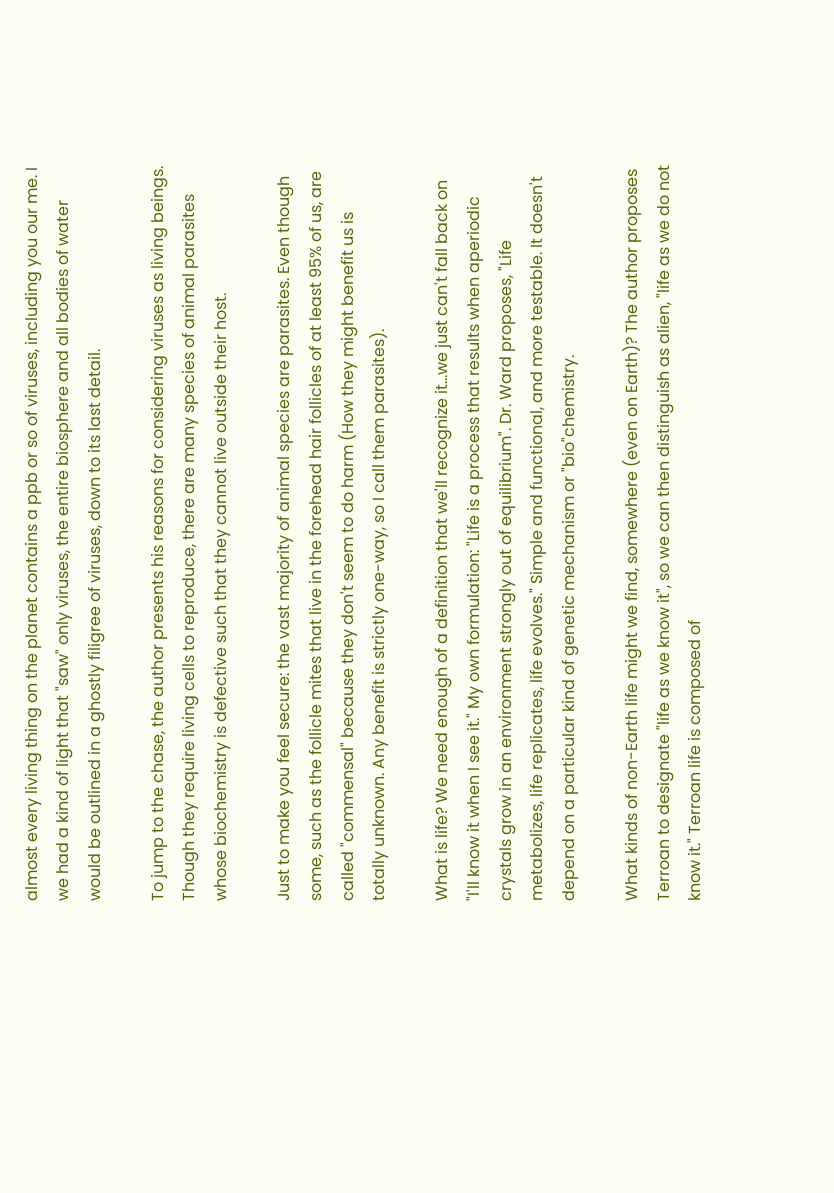almost every living thing on the planet contains a ppb or so of viruses, including you our me. I we had a kind of light that "saw" only viruses, the entire biosphere and all bodies of water would be outlined in a ghostly filigree of viruses, down to its last detail.

To jump to the chase, the author presents his reasons for considering viruses as living beings. Though they require living cells to reproduce, there are many species of animal parasites whose biochemistry is defective such that they cannot live outside their host.

Just to make you feel secure: the vast majority of animal species are parasites. Even though some, such as the follicle mites that live in the forehead hair follicles of at least 95% of us, are called "commensal" because they don't seem to do harm (How they might benefit us is totally unknown. Any benefit is strictly one-way, so I call them parasites).

What is life? We need enough of a definition that we'll recognize it...we just can't fall back on "I'll know it when I see it." My own formulation: "Life is a process that results when aperiodic crystals grow in an environment strongly out of equilibrium". Dr. Ward proposes, "Life metabolizes, life replicates, life evolves." Simple and functional, and more testable. It doesn't depend on a particular kind of genetic mechanism or "bio"chemistry.

What kinds of non-Earth life might we find, somewhere (even on Earth)? The author proposes Terroan to designate "life as we know it", so we can then distinguish as alien, "life as we do not know it." Terroan life is composed of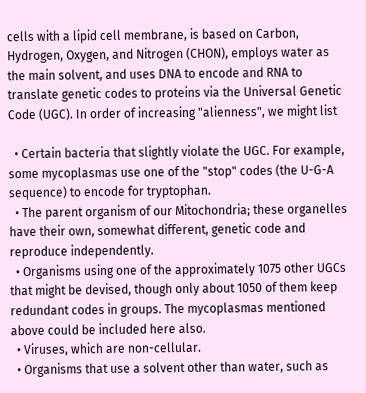cells with a lipid cell membrane, is based on Carbon, Hydrogen, Oxygen, and Nitrogen (CHON), employs water as the main solvent, and uses DNA to encode and RNA to translate genetic codes to proteins via the Universal Genetic Code (UGC). In order of increasing "alienness", we might list

  • Certain bacteria that slightly violate the UGC. For example, some mycoplasmas use one of the "stop" codes (the U-G-A sequence) to encode for tryptophan.
  • The parent organism of our Mitochondria; these organelles have their own, somewhat different, genetic code and reproduce independently.
  • Organisms using one of the approximately 1075 other UGCs that might be devised, though only about 1050 of them keep redundant codes in groups. The mycoplasmas mentioned above could be included here also.
  • Viruses, which are non-cellular.
  • Organisms that use a solvent other than water, such as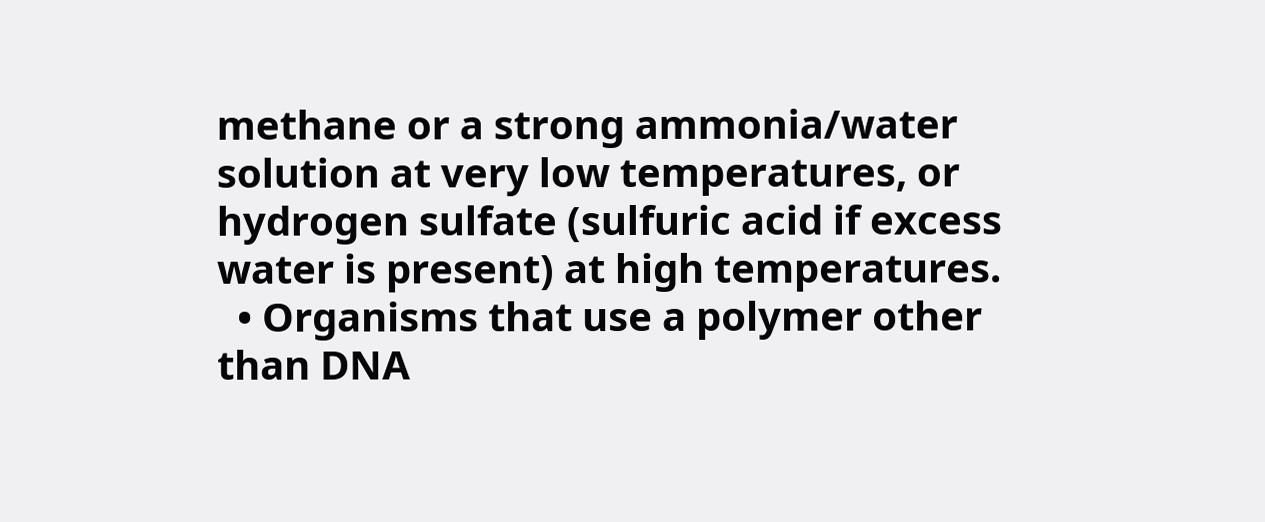methane or a strong ammonia/water solution at very low temperatures, or hydrogen sulfate (sulfuric acid if excess water is present) at high temperatures.
  • Organisms that use a polymer other than DNA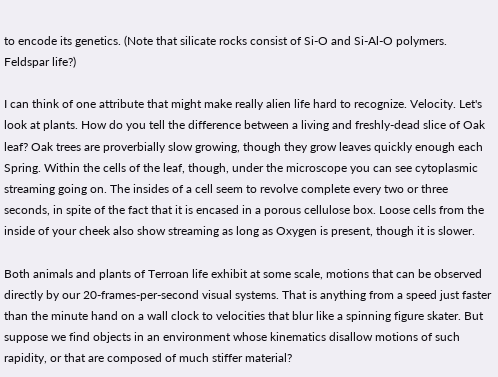to encode its genetics. (Note that silicate rocks consist of Si-O and Si-Al-O polymers. Feldspar life?)

I can think of one attribute that might make really alien life hard to recognize. Velocity. Let's look at plants. How do you tell the difference between a living and freshly-dead slice of Oak leaf? Oak trees are proverbially slow growing, though they grow leaves quickly enough each Spring. Within the cells of the leaf, though, under the microscope you can see cytoplasmic streaming going on. The insides of a cell seem to revolve complete every two or three seconds, in spite of the fact that it is encased in a porous cellulose box. Loose cells from the inside of your cheek also show streaming as long as Oxygen is present, though it is slower.

Both animals and plants of Terroan life exhibit at some scale, motions that can be observed directly by our 20-frames-per-second visual systems. That is anything from a speed just faster than the minute hand on a wall clock to velocities that blur like a spinning figure skater. But suppose we find objects in an environment whose kinematics disallow motions of such rapidity, or that are composed of much stiffer material?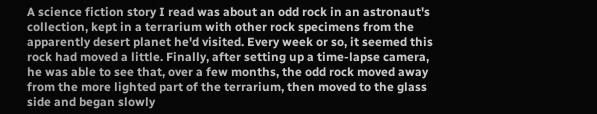A science fiction story I read was about an odd rock in an astronaut's collection, kept in a terrarium with other rock specimens from the apparently desert planet he'd visited. Every week or so, it seemed this rock had moved a little. Finally, after setting up a time-lapse camera, he was able to see that, over a few months, the odd rock moved away from the more lighted part of the terrarium, then moved to the glass side and began slowly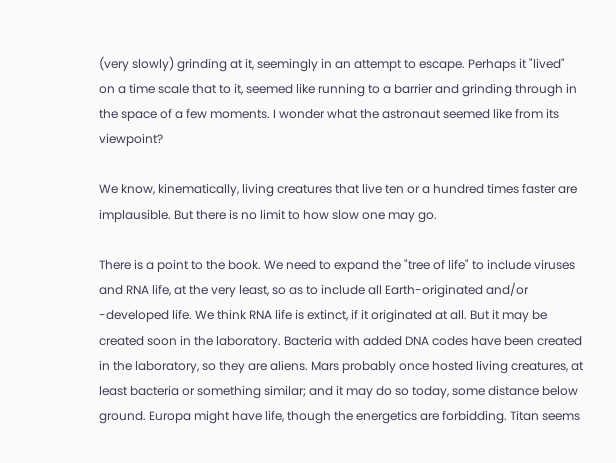(very slowly) grinding at it, seemingly in an attempt to escape. Perhaps it "lived" on a time scale that to it, seemed like running to a barrier and grinding through in the space of a few moments. I wonder what the astronaut seemed like from its viewpoint?

We know, kinematically, living creatures that live ten or a hundred times faster are implausible. But there is no limit to how slow one may go.

There is a point to the book. We need to expand the "tree of life" to include viruses and RNA life, at the very least, so as to include all Earth-originated and/or -developed life. We think RNA life is extinct, if it originated at all. But it may be created soon in the laboratory. Bacteria with added DNA codes have been created in the laboratory, so they are aliens. Mars probably once hosted living creatures, at least bacteria or something similar; and it may do so today, some distance below ground. Europa might have life, though the energetics are forbidding. Titan seems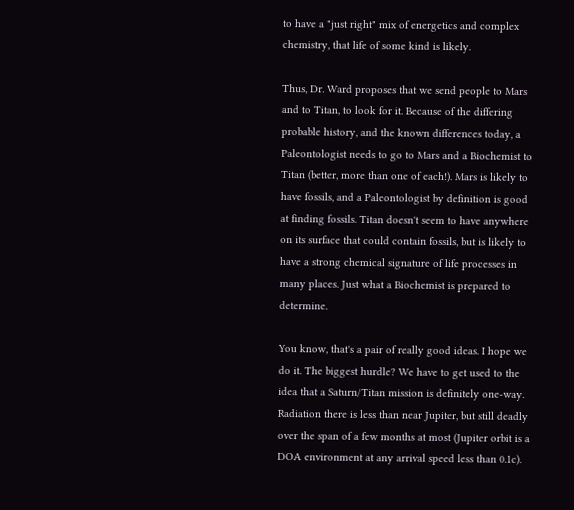to have a "just right" mix of energetics and complex chemistry, that life of some kind is likely.

Thus, Dr. Ward proposes that we send people to Mars and to Titan, to look for it. Because of the differing probable history, and the known differences today, a Paleontologist needs to go to Mars and a Biochemist to Titan (better, more than one of each!). Mars is likely to have fossils, and a Paleontologist by definition is good at finding fossils. Titan doesn't seem to have anywhere on its surface that could contain fossils, but is likely to have a strong chemical signature of life processes in many places. Just what a Biochemist is prepared to determine.

You know, that's a pair of really good ideas. I hope we do it. The biggest hurdle? We have to get used to the idea that a Saturn/Titan mission is definitely one-way. Radiation there is less than near Jupiter, but still deadly over the span of a few months at most (Jupiter orbit is a DOA environment at any arrival speed less than 0.1c).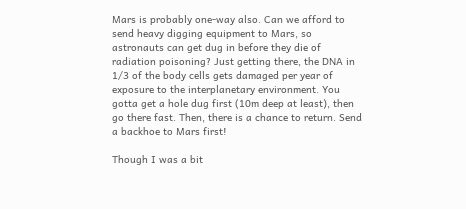Mars is probably one-way also. Can we afford to send heavy digging equipment to Mars, so astronauts can get dug in before they die of radiation poisoning? Just getting there, the DNA in 1/3 of the body cells gets damaged per year of exposure to the interplanetary environment. You gotta get a hole dug first (10m deep at least), then go there fast. Then, there is a chance to return. Send a backhoe to Mars first!

Though I was a bit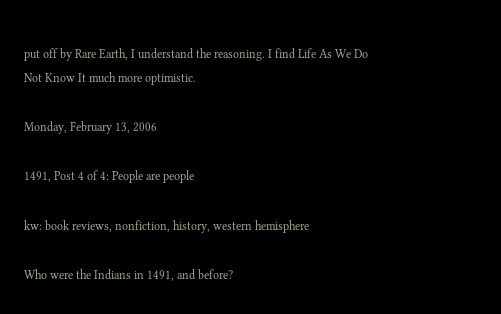put off by Rare Earth, I understand the reasoning. I find Life As We Do Not Know It much more optimistic.

Monday, February 13, 2006

1491, Post 4 of 4: People are people

kw: book reviews, nonfiction, history, western hemisphere

Who were the Indians in 1491, and before?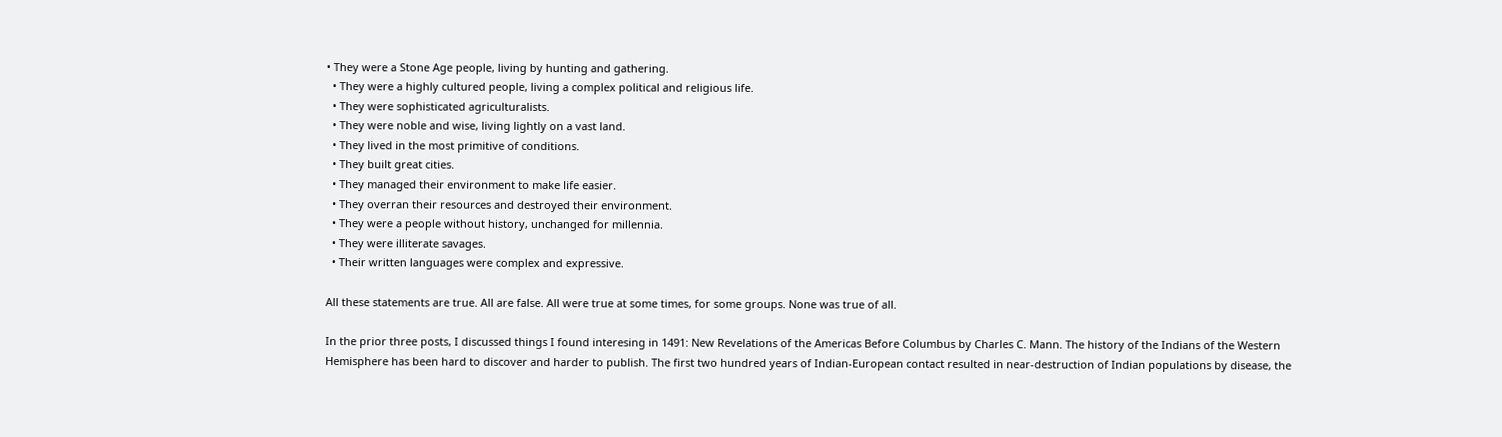• They were a Stone Age people, living by hunting and gathering.
  • They were a highly cultured people, living a complex political and religious life.
  • They were sophisticated agriculturalists.
  • They were noble and wise, living lightly on a vast land.
  • They lived in the most primitive of conditions.
  • They built great cities.
  • They managed their environment to make life easier.
  • They overran their resources and destroyed their environment.
  • They were a people without history, unchanged for millennia.
  • They were illiterate savages.
  • Their written languages were complex and expressive.

All these statements are true. All are false. All were true at some times, for some groups. None was true of all.

In the prior three posts, I discussed things I found interesing in 1491: New Revelations of the Americas Before Columbus by Charles C. Mann. The history of the Indians of the Western Hemisphere has been hard to discover and harder to publish. The first two hundred years of Indian-European contact resulted in near-destruction of Indian populations by disease, the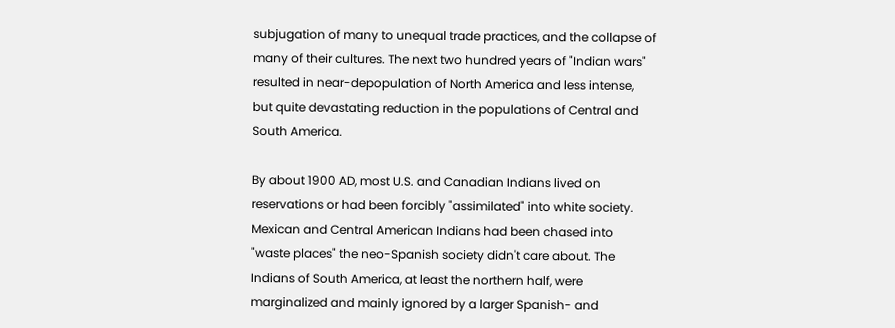subjugation of many to unequal trade practices, and the collapse of many of their cultures. The next two hundred years of "Indian wars" resulted in near-depopulation of North America and less intense, but quite devastating reduction in the populations of Central and South America.

By about 1900 AD, most U.S. and Canadian Indians lived on reservations or had been forcibly "assimilated" into white society. Mexican and Central American Indians had been chased into "waste places" the neo-Spanish society didn't care about. The Indians of South America, at least the northern half, were marginalized and mainly ignored by a larger Spanish- and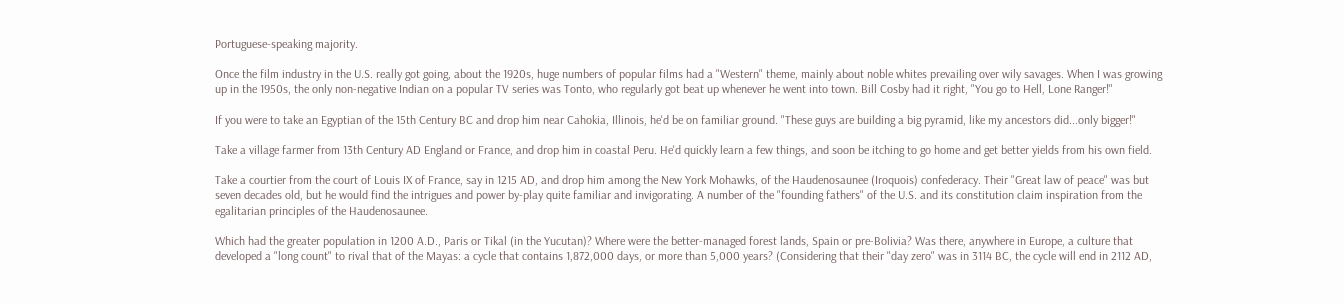Portuguese-speaking majority.

Once the film industry in the U.S. really got going, about the 1920s, huge numbers of popular films had a "Western" theme, mainly about noble whites prevailing over wily savages. When I was growing up in the 1950s, the only non-negative Indian on a popular TV series was Tonto, who regularly got beat up whenever he went into town. Bill Cosby had it right, "You go to Hell, Lone Ranger!"

If you were to take an Egyptian of the 15th Century BC and drop him near Cahokia, Illinois, he'd be on familiar ground. "These guys are building a big pyramid, like my ancestors did...only bigger!"

Take a village farmer from 13th Century AD England or France, and drop him in coastal Peru. He'd quickly learn a few things, and soon be itching to go home and get better yields from his own field.

Take a courtier from the court of Louis IX of France, say in 1215 AD, and drop him among the New York Mohawks, of the Haudenosaunee (Iroquois) confederacy. Their "Great law of peace" was but seven decades old, but he would find the intrigues and power by-play quite familiar and invigorating. A number of the "founding fathers" of the U.S. and its constitution claim inspiration from the egalitarian principles of the Haudenosaunee.

Which had the greater population in 1200 A.D., Paris or Tikal (in the Yucutan)? Where were the better-managed forest lands, Spain or pre-Bolivia? Was there, anywhere in Europe, a culture that developed a "long count" to rival that of the Mayas: a cycle that contains 1,872,000 days, or more than 5,000 years? (Considering that their "day zero" was in 3114 BC, the cycle will end in 2112 AD,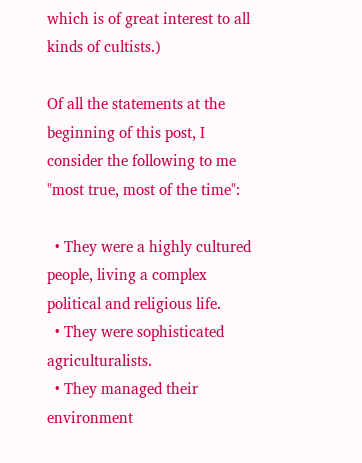which is of great interest to all kinds of cultists.)

Of all the statements at the beginning of this post, I consider the following to me "most true, most of the time":

  • They were a highly cultured people, living a complex political and religious life.
  • They were sophisticated agriculturalists.
  • They managed their environment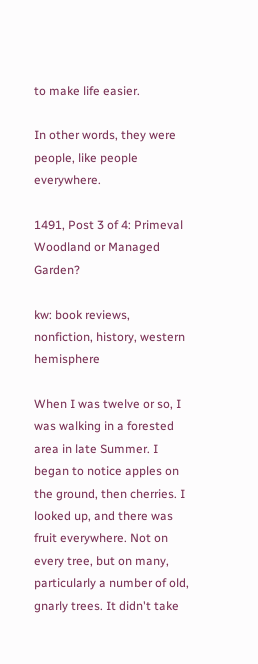to make life easier.

In other words, they were people, like people everywhere.

1491, Post 3 of 4: Primeval Woodland or Managed Garden?

kw: book reviews, nonfiction, history, western hemisphere

When I was twelve or so, I was walking in a forested area in late Summer. I began to notice apples on the ground, then cherries. I looked up, and there was fruit everywhere. Not on every tree, but on many, particularly a number of old, gnarly trees. It didn't take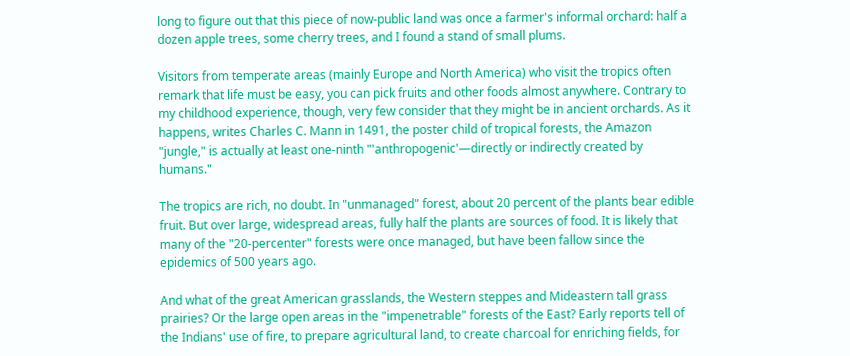long to figure out that this piece of now-public land was once a farmer's informal orchard: half a dozen apple trees, some cherry trees, and I found a stand of small plums.

Visitors from temperate areas (mainly Europe and North America) who visit the tropics often remark that life must be easy, you can pick fruits and other foods almost anywhere. Contrary to my childhood experience, though, very few consider that they might be in ancient orchards. As it happens, writes Charles C. Mann in 1491, the poster child of tropical forests, the Amazon "jungle," is actually at least one-ninth "'anthropogenic'—directly or indirectly created by humans."

The tropics are rich, no doubt. In "unmanaged" forest, about 20 percent of the plants bear edible fruit. But over large, widespread areas, fully half the plants are sources of food. It is likely that many of the "20-percenter" forests were once managed, but have been fallow since the epidemics of 500 years ago.

And what of the great American grasslands, the Western steppes and Mideastern tall grass prairies? Or the large open areas in the "impenetrable" forests of the East? Early reports tell of the Indians' use of fire, to prepare agricultural land, to create charcoal for enriching fields, for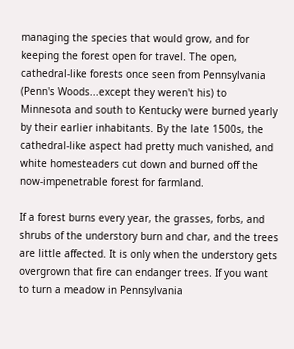managing the species that would grow, and for keeping the forest open for travel. The open, cathedral-like forests once seen from Pennsylvania (Penn's Woods...except they weren't his) to Minnesota and south to Kentucky were burned yearly by their earlier inhabitants. By the late 1500s, the cathedral-like aspect had pretty much vanished, and white homesteaders cut down and burned off the now-impenetrable forest for farmland.

If a forest burns every year, the grasses, forbs, and shrubs of the understory burn and char, and the trees are little affected. It is only when the understory gets overgrown that fire can endanger trees. If you want to turn a meadow in Pennsylvania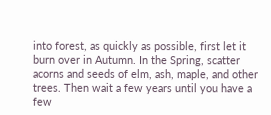into forest, as quickly as possible, first let it burn over in Autumn. In the Spring, scatter acorns and seeds of elm, ash, maple, and other trees. Then wait a few years until you have a few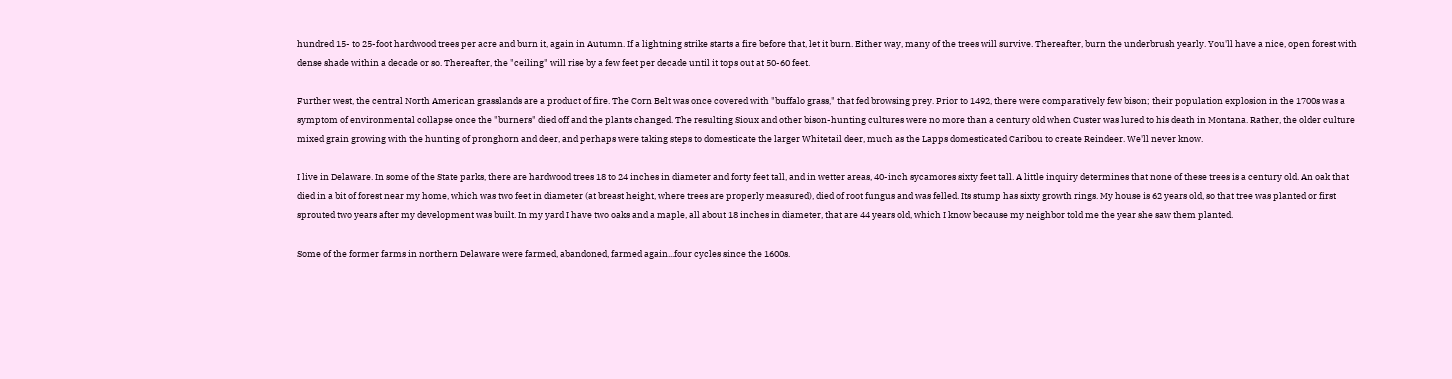hundred 15- to 25-foot hardwood trees per acre and burn it, again in Autumn. If a lightning strike starts a fire before that, let it burn. Either way, many of the trees will survive. Thereafter, burn the underbrush yearly. You'll have a nice, open forest with dense shade within a decade or so. Thereafter, the "ceiling" will rise by a few feet per decade until it tops out at 50-60 feet.

Further west, the central North American grasslands are a product of fire. The Corn Belt was once covered with "buffalo grass," that fed browsing prey. Prior to 1492, there were comparatively few bison; their population explosion in the 1700s was a symptom of environmental collapse once the "burners" died off and the plants changed. The resulting Sioux and other bison-hunting cultures were no more than a century old when Custer was lured to his death in Montana. Rather, the older culture mixed grain growing with the hunting of pronghorn and deer, and perhaps were taking steps to domesticate the larger Whitetail deer, much as the Lapps domesticated Caribou to create Reindeer. We'll never know.

I live in Delaware. In some of the State parks, there are hardwood trees 18 to 24 inches in diameter and forty feet tall, and in wetter areas, 40-inch sycamores sixty feet tall. A little inquiry determines that none of these trees is a century old. An oak that died in a bit of forest near my home, which was two feet in diameter (at breast height, where trees are properly measured), died of root fungus and was felled. Its stump has sixty growth rings. My house is 62 years old, so that tree was planted or first sprouted two years after my development was built. In my yard I have two oaks and a maple, all about 18 inches in diameter, that are 44 years old, which I know because my neighbor told me the year she saw them planted.

Some of the former farms in northern Delaware were farmed, abandoned, farmed again...four cycles since the 1600s.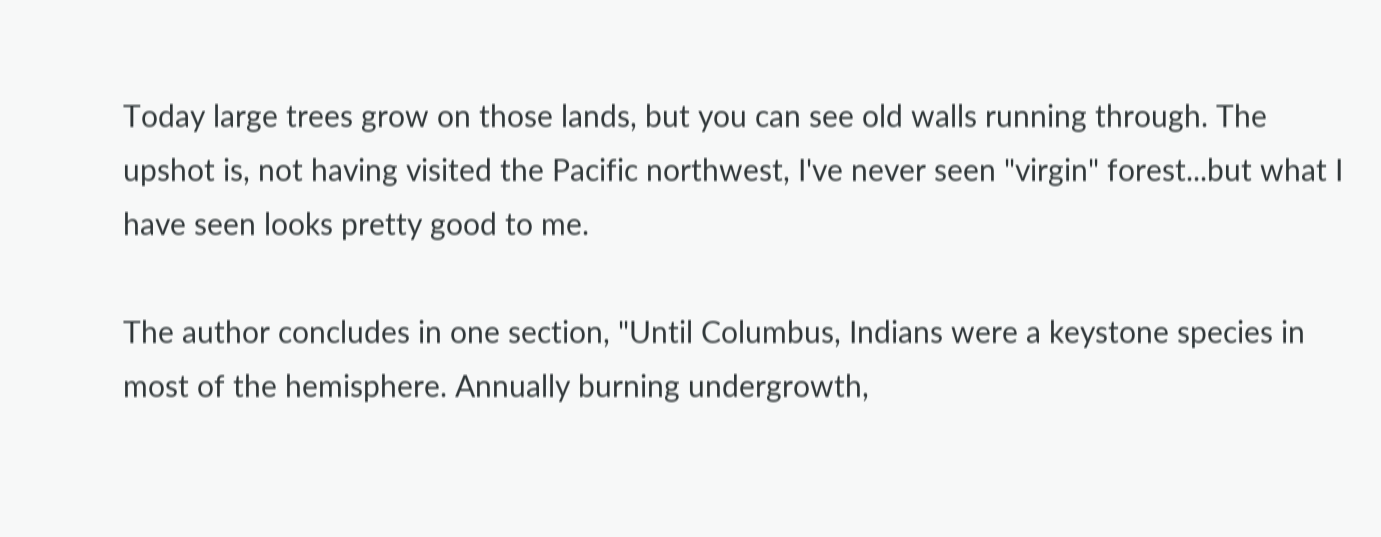Today large trees grow on those lands, but you can see old walls running through. The upshot is, not having visited the Pacific northwest, I've never seen "virgin" forest...but what I have seen looks pretty good to me.

The author concludes in one section, "Until Columbus, Indians were a keystone species in most of the hemisphere. Annually burning undergrowth,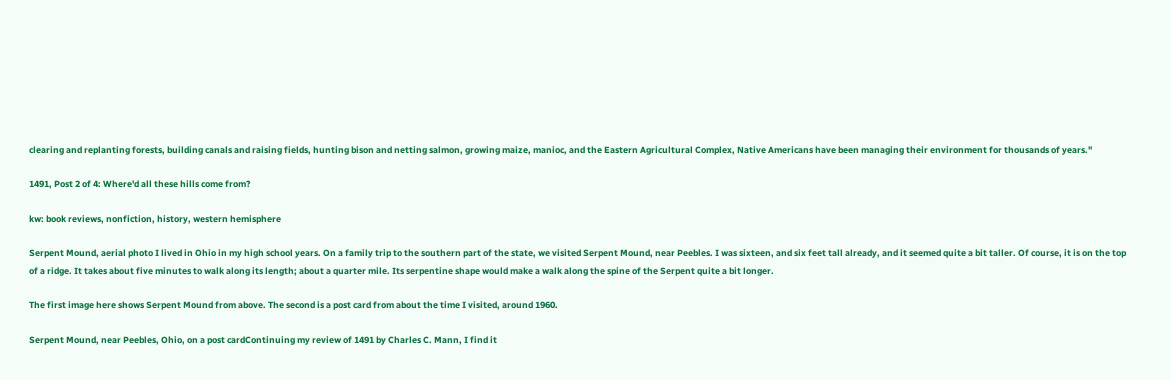clearing and replanting forests, building canals and raising fields, hunting bison and netting salmon, growing maize, manioc, and the Eastern Agricultural Complex, Native Americans have been managing their environment for thousands of years."

1491, Post 2 of 4: Where'd all these hills come from?

kw: book reviews, nonfiction, history, western hemisphere

Serpent Mound, aerial photo I lived in Ohio in my high school years. On a family trip to the southern part of the state, we visited Serpent Mound, near Peebles. I was sixteen, and six feet tall already, and it seemed quite a bit taller. Of course, it is on the top of a ridge. It takes about five minutes to walk along its length; about a quarter mile. Its serpentine shape would make a walk along the spine of the Serpent quite a bit longer.

The first image here shows Serpent Mound from above. The second is a post card from about the time I visited, around 1960.

Serpent Mound, near Peebles, Ohio, on a post cardContinuing my review of 1491 by Charles C. Mann, I find it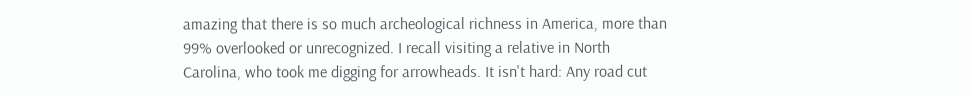amazing that there is so much archeological richness in America, more than 99% overlooked or unrecognized. I recall visiting a relative in North Carolina, who took me digging for arrowheads. It isn't hard: Any road cut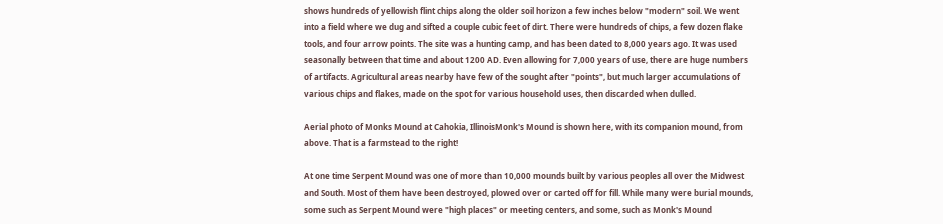shows hundreds of yellowish flint chips along the older soil horizon a few inches below "modern" soil. We went into a field where we dug and sifted a couple cubic feet of dirt. There were hundreds of chips, a few dozen flake tools, and four arrow points. The site was a hunting camp, and has been dated to 8,000 years ago. It was used seasonally between that time and about 1200 AD. Even allowing for 7,000 years of use, there are huge numbers of artifacts. Agricultural areas nearby have few of the sought after "points", but much larger accumulations of various chips and flakes, made on the spot for various household uses, then discarded when dulled.

Aerial photo of Monks Mound at Cahokia, IllinoisMonk's Mound is shown here, with its companion mound, from above. That is a farmstead to the right!

At one time Serpent Mound was one of more than 10,000 mounds built by various peoples all over the Midwest and South. Most of them have been destroyed, plowed over or carted off for fill. While many were burial mounds, some such as Serpent Mound were "high places" or meeting centers, and some, such as Monk's Mound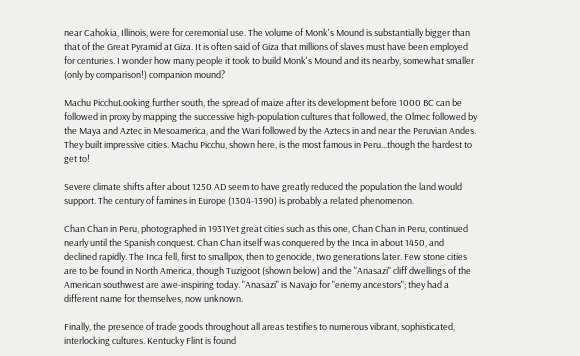near Cahokia, Illinois, were for ceremonial use. The volume of Monk's Mound is substantially bigger than that of the Great Pyramid at Giza. It is often said of Giza that millions of slaves must have been employed for centuries. I wonder how many people it took to build Monk's Mound and its nearby, somewhat smaller (only by comparison!) companion mound?

Machu PicchuLooking further south, the spread of maize after its development before 1000 BC can be followed in proxy by mapping the successive high-population cultures that followed, the Olmec followed by the Maya and Aztec in Mesoamerica, and the Wari followed by the Aztecs in and near the Peruvian Andes. They built impressive cities. Machu Picchu, shown here, is the most famous in Peru...though the hardest to get to!

Severe climate shifts after about 1250 AD seem to have greatly reduced the population the land would support. The century of famines in Europe (1304-1390) is probably a related phenomenon.

Chan Chan in Peru, photographed in 1931Yet great cities such as this one, Chan Chan in Peru, continued nearly until the Spanish conquest. Chan Chan itself was conquered by the Inca in about 1450, and declined rapidly. The Inca fell, first to smallpox, then to genocide, two generations later. Few stone cities are to be found in North America, though Tuzigoot (shown below) and the "Anasazi" cliff dwellings of the American southwest are awe-inspiring today. "Anasazi" is Navajo for "enemy ancestors"; they had a different name for themselves, now unknown.

Finally, the presence of trade goods throughout all areas testifies to numerous vibrant, sophisticated, interlocking cultures. Kentucky Flint is found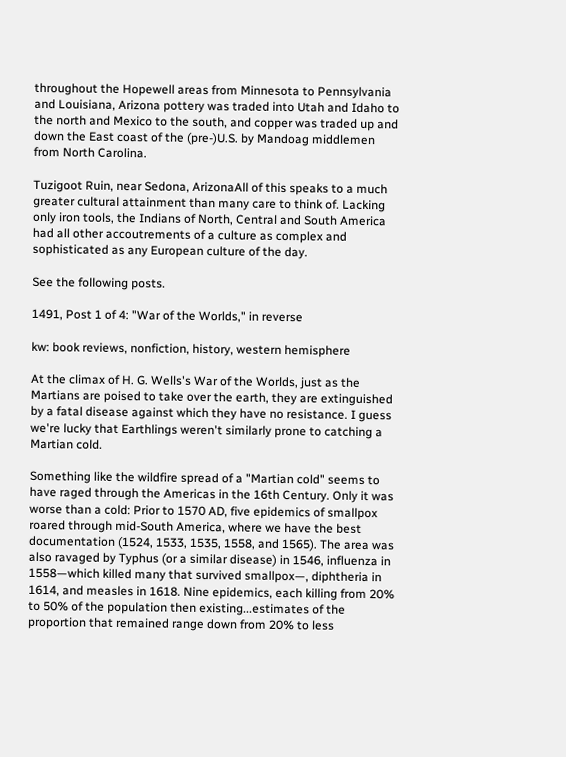throughout the Hopewell areas from Minnesota to Pennsylvania and Louisiana, Arizona pottery was traded into Utah and Idaho to the north and Mexico to the south, and copper was traded up and down the East coast of the (pre-)U.S. by Mandoag middlemen from North Carolina.

Tuzigoot Ruin, near Sedona, ArizonaAll of this speaks to a much greater cultural attainment than many care to think of. Lacking only iron tools, the Indians of North, Central and South America had all other accoutrements of a culture as complex and sophisticated as any European culture of the day.

See the following posts.

1491, Post 1 of 4: "War of the Worlds," in reverse

kw: book reviews, nonfiction, history, western hemisphere

At the climax of H. G. Wells's War of the Worlds, just as the Martians are poised to take over the earth, they are extinguished by a fatal disease against which they have no resistance. I guess we're lucky that Earthlings weren't similarly prone to catching a Martian cold.

Something like the wildfire spread of a "Martian cold" seems to have raged through the Americas in the 16th Century. Only it was worse than a cold: Prior to 1570 AD, five epidemics of smallpox roared through mid-South America, where we have the best documentation (1524, 1533, 1535, 1558, and 1565). The area was also ravaged by Typhus (or a similar disease) in 1546, influenza in 1558—which killed many that survived smallpox—, diphtheria in 1614, and measles in 1618. Nine epidemics, each killing from 20% to 50% of the population then existing...estimates of the proportion that remained range down from 20% to less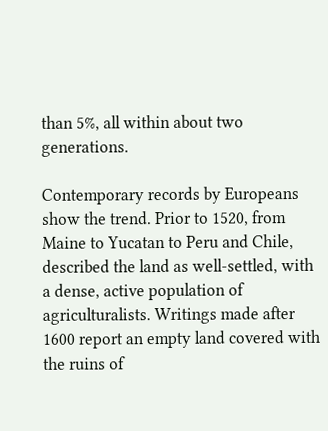than 5%, all within about two generations.

Contemporary records by Europeans show the trend. Prior to 1520, from Maine to Yucatan to Peru and Chile, described the land as well-settled, with a dense, active population of agriculturalists. Writings made after 1600 report an empty land covered with the ruins of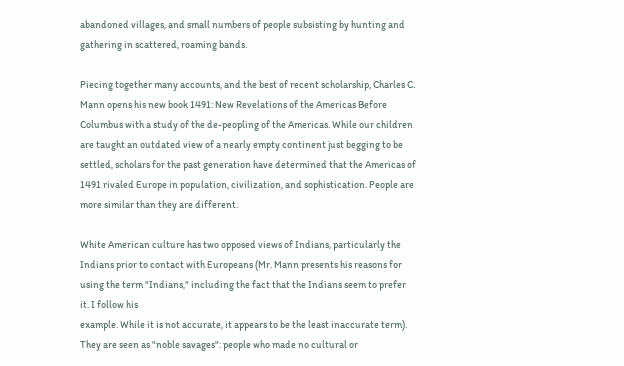abandoned villages, and small numbers of people subsisting by hunting and gathering in scattered, roaming bands.

Piecing together many accounts, and the best of recent scholarship, Charles C. Mann opens his new book 1491: New Revelations of the Americas Before Columbus with a study of the de-peopling of the Americas. While our children are taught an outdated view of a nearly empty continent just begging to be settled, scholars for the past generation have determined that the Americas of 1491 rivaled Europe in population, civilization, and sophistication. People are more similar than they are different.

White American culture has two opposed views of Indians, particularly the Indians prior to contact with Europeans (Mr. Mann presents his reasons for using the term "Indians," including the fact that the Indians seem to prefer it. I follow his
example. While it is not accurate, it appears to be the least inaccurate term). They are seen as "noble savages": people who made no cultural or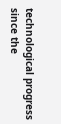technological progress since the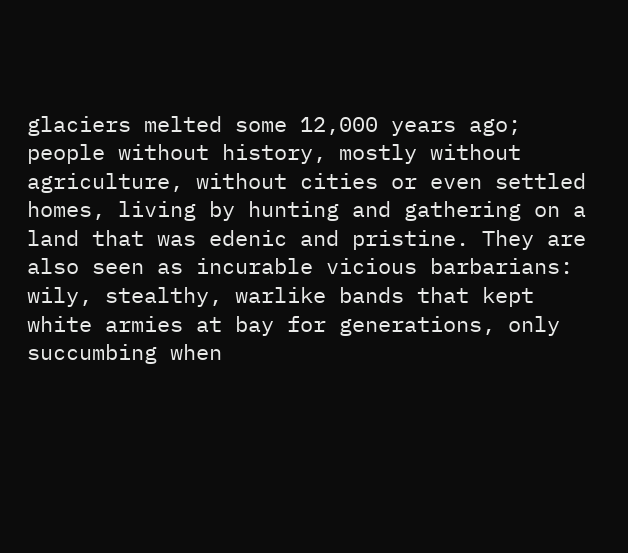glaciers melted some 12,000 years ago; people without history, mostly without agriculture, without cities or even settled homes, living by hunting and gathering on a land that was edenic and pristine. They are also seen as incurable vicious barbarians: wily, stealthy, warlike bands that kept white armies at bay for generations, only succumbing when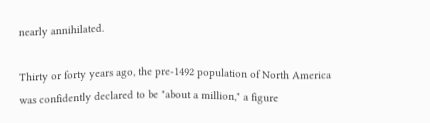nearly annihilated.

Thirty or forty years ago, the pre-1492 population of North America was confidently declared to be "about a million," a figure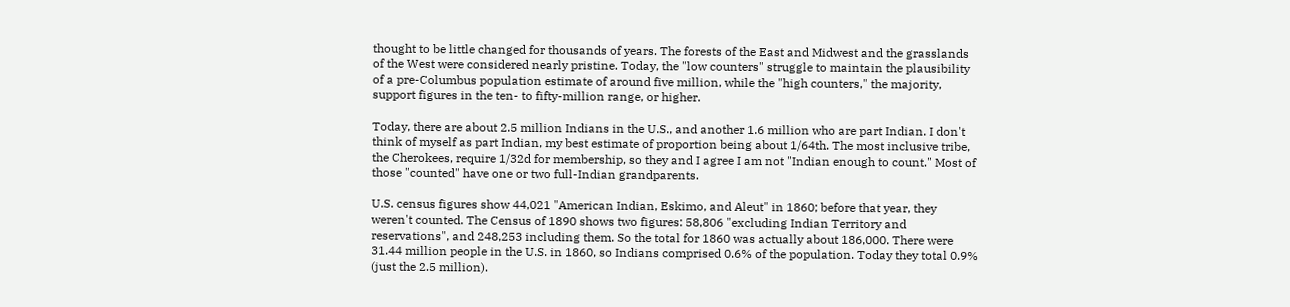thought to be little changed for thousands of years. The forests of the East and Midwest and the grasslands of the West were considered nearly pristine. Today, the "low counters" struggle to maintain the plausibility of a pre-Columbus population estimate of around five million, while the "high counters," the majority, support figures in the ten- to fifty-million range, or higher.

Today, there are about 2.5 million Indians in the U.S., and another 1.6 million who are part Indian. I don't think of myself as part Indian, my best estimate of proportion being about 1/64th. The most inclusive tribe, the Cherokees, require 1/32d for membership, so they and I agree I am not "Indian enough to count." Most of those "counted" have one or two full-Indian grandparents.

U.S. census figures show 44,021 "American Indian, Eskimo, and Aleut" in 1860; before that year, they weren't counted. The Census of 1890 shows two figures: 58,806 "excluding Indian Territory and reservations", and 248,253 including them. So the total for 1860 was actually about 186,000. There were 31.44 million people in the U.S. in 1860, so Indians comprised 0.6% of the population. Today they total 0.9% (just the 2.5 million).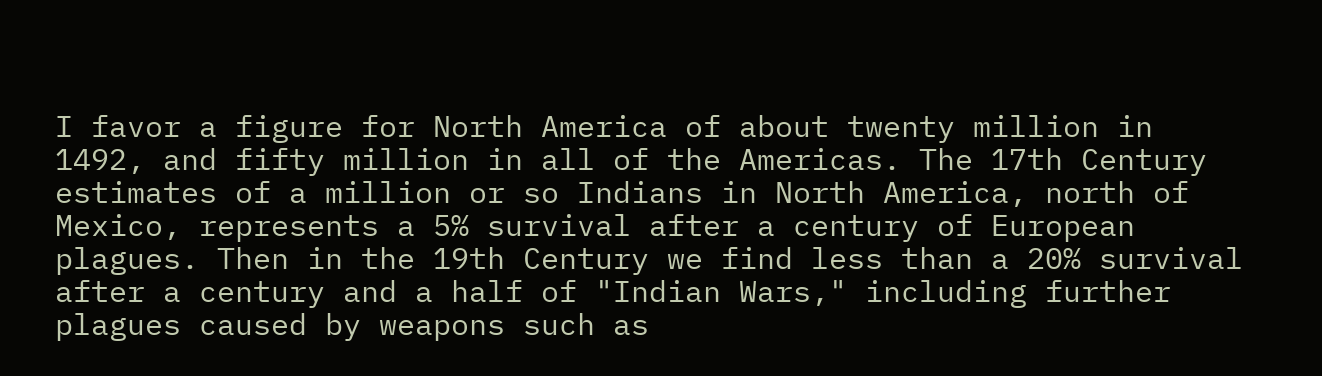I favor a figure for North America of about twenty million in 1492, and fifty million in all of the Americas. The 17th Century estimates of a million or so Indians in North America, north of Mexico, represents a 5% survival after a century of European plagues. Then in the 19th Century we find less than a 20% survival after a century and a half of "Indian Wars," including further plagues caused by weapons such as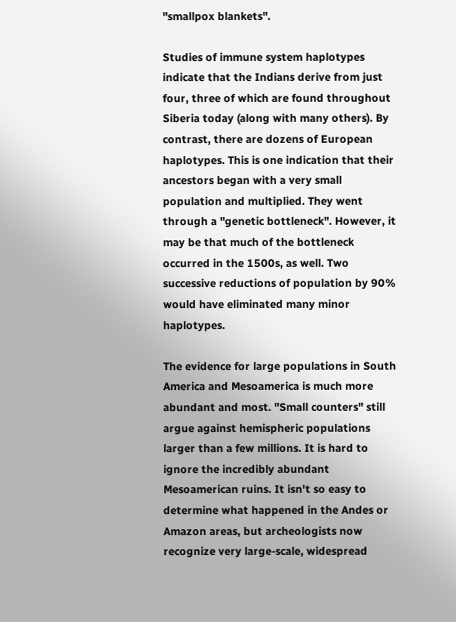"smallpox blankets".

Studies of immune system haplotypes indicate that the Indians derive from just four, three of which are found throughout Siberia today (along with many others). By contrast, there are dozens of European haplotypes. This is one indication that their ancestors began with a very small population and multiplied. They went through a "genetic bottleneck". However, it may be that much of the bottleneck occurred in the 1500s, as well. Two successive reductions of population by 90% would have eliminated many minor haplotypes.

The evidence for large populations in South America and Mesoamerica is much more abundant and most. "Small counters" still argue against hemispheric populations larger than a few millions. It is hard to ignore the incredibly abundant Mesoamerican ruins. It isn't so easy to determine what happened in the Andes or Amazon areas, but archeologists now recognize very large-scale, widespread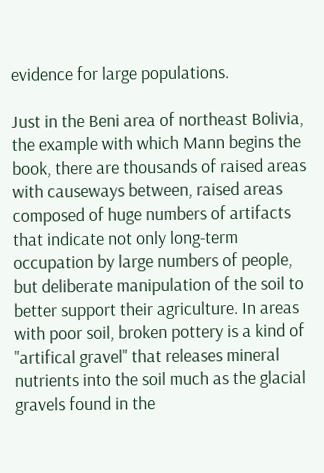evidence for large populations.

Just in the Beni area of northeast Bolivia, the example with which Mann begins the book, there are thousands of raised areas with causeways between, raised areas composed of huge numbers of artifacts that indicate not only long-term occupation by large numbers of people, but deliberate manipulation of the soil to better support their agriculture. In areas with poor soil, broken pottery is a kind of "artifical gravel" that releases mineral nutrients into the soil much as the glacial gravels found in the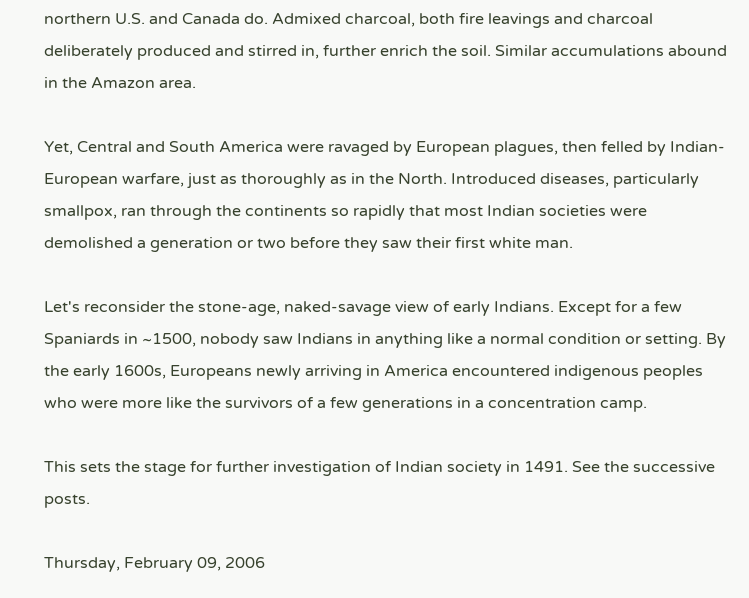northern U.S. and Canada do. Admixed charcoal, both fire leavings and charcoal deliberately produced and stirred in, further enrich the soil. Similar accumulations abound in the Amazon area.

Yet, Central and South America were ravaged by European plagues, then felled by Indian-European warfare, just as thoroughly as in the North. Introduced diseases, particularly smallpox, ran through the continents so rapidly that most Indian societies were demolished a generation or two before they saw their first white man.

Let's reconsider the stone-age, naked-savage view of early Indians. Except for a few Spaniards in ~1500, nobody saw Indians in anything like a normal condition or setting. By the early 1600s, Europeans newly arriving in America encountered indigenous peoples who were more like the survivors of a few generations in a concentration camp.

This sets the stage for further investigation of Indian society in 1491. See the successive posts.

Thursday, February 09, 2006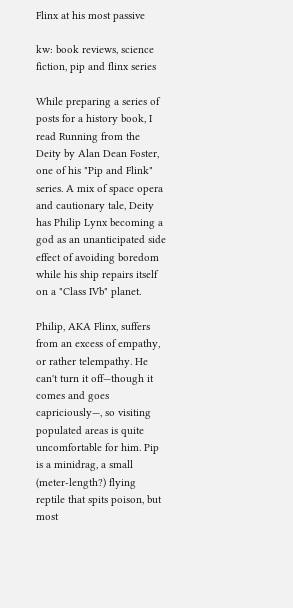Flinx at his most passive

kw: book reviews, science fiction, pip and flinx series

While preparing a series of posts for a history book, I read Running from the Deity by Alan Dean Foster, one of his "Pip and Flink" series. A mix of space opera and cautionary tale, Deity has Philip Lynx becoming a god as an unanticipated side effect of avoiding boredom while his ship repairs itself on a "Class IVb" planet.

Philip, AKA Flinx, suffers from an excess of empathy, or rather telempathy. He can't turn it off—though it comes and goes capriciously—, so visiting populated areas is quite uncomfortable for him. Pip is a minidrag, a small (meter-length?) flying reptile that spits poison, but most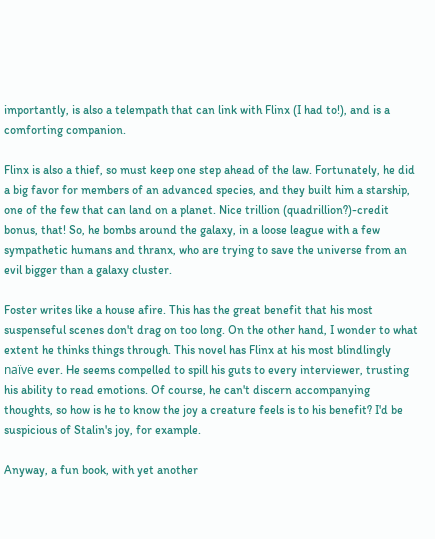importantly, is also a telempath that can link with Flinx (I had to!), and is a comforting companion.

Flinx is also a thief, so must keep one step ahead of the law. Fortunately, he did a big favor for members of an advanced species, and they built him a starship, one of the few that can land on a planet. Nice trillion (quadrillion?)-credit bonus, that! So, he bombs around the galaxy, in a loose league with a few sympathetic humans and thranx, who are trying to save the universe from an evil bigger than a galaxy cluster.

Foster writes like a house afire. This has the great benefit that his most suspenseful scenes don't drag on too long. On the other hand, I wonder to what extent he thinks things through. This novel has Flinx at his most blindlingly naïve ever. He seems compelled to spill his guts to every interviewer, trusting his ability to read emotions. Of course, he can't discern accompanying thoughts, so how is he to know the joy a creature feels is to his benefit? I'd be suspicious of Stalin's joy, for example.

Anyway, a fun book, with yet another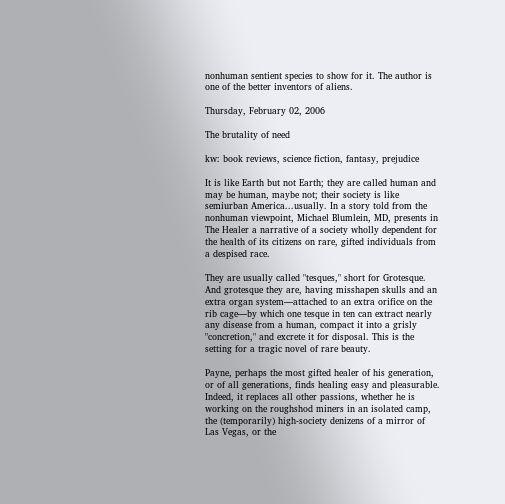nonhuman sentient species to show for it. The author is one of the better inventors of aliens.

Thursday, February 02, 2006

The brutality of need

kw: book reviews, science fiction, fantasy, prejudice

It is like Earth but not Earth; they are called human and may be human, maybe not; their society is like semiurban America...usually. In a story told from the nonhuman viewpoint, Michael Blumlein, MD, presents in The Healer a narrative of a society wholly dependent for the health of its citizens on rare, gifted individuals from a despised race.

They are usually called "tesques," short for Grotesque. And grotesque they are, having misshapen skulls and an extra organ system—attached to an extra orifice on the rib cage—by which one tesque in ten can extract nearly any disease from a human, compact it into a grisly "concretion," and excrete it for disposal. This is the setting for a tragic novel of rare beauty.

Payne, perhaps the most gifted healer of his generation, or of all generations, finds healing easy and pleasurable. Indeed, it replaces all other passions, whether he is working on the roughshod miners in an isolated camp, the (temporarily) high-society denizens of a mirror of Las Vegas, or the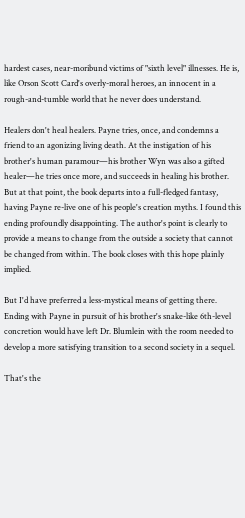hardest cases, near-moribund victims of "sixth level" illnesses. He is, like Orson Scott Card's overly-moral heroes, an innocent in a rough-and-tumble world that he never does understand.

Healers don't heal healers. Payne tries, once, and condemns a friend to an agonizing living death. At the instigation of his brother's human paramour—his brother Wyn was also a gifted healer—he tries once more, and succeeds in healing his brother. But at that point, the book departs into a full-fledged fantasy, having Payne re-live one of his people's creation myths. I found this ending profoundly disappointing. The author's point is clearly to provide a means to change from the outside a society that cannot be changed from within. The book closes with this hope plainly implied.

But I'd have preferred a less-mystical means of getting there. Ending with Payne in pursuit of his brother's snake-like 6th-level concretion would have left Dr. Blumlein with the room needed to develop a more satisfying transition to a second society in a sequel.

That's the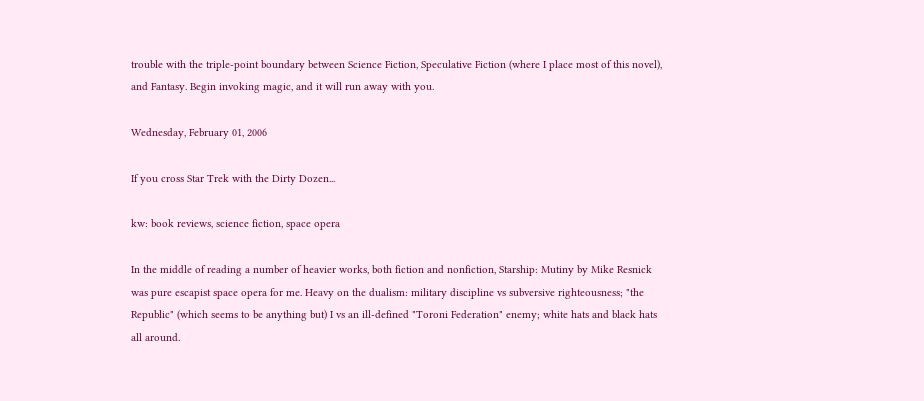trouble with the triple-point boundary between Science Fiction, Speculative Fiction (where I place most of this novel), and Fantasy. Begin invoking magic, and it will run away with you.

Wednesday, February 01, 2006

If you cross Star Trek with the Dirty Dozen...

kw: book reviews, science fiction, space opera

In the middle of reading a number of heavier works, both fiction and nonfiction, Starship: Mutiny by Mike Resnick was pure escapist space opera for me. Heavy on the dualism: military discipline vs subversive righteousness; "the Republic" (which seems to be anything but) I vs an ill-defined "Toroni Federation" enemy; white hats and black hats all around.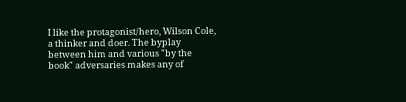I like the protagonist/hero, Wilson Cole, a thinker and doer. The byplay between him and various "by the book" adversaries makes any of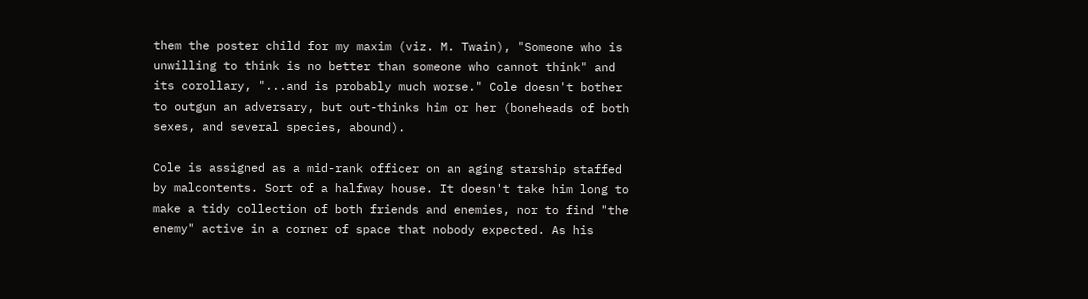them the poster child for my maxim (viz. M. Twain), "Someone who is unwilling to think is no better than someone who cannot think" and its corollary, "...and is probably much worse." Cole doesn't bother to outgun an adversary, but out-thinks him or her (boneheads of both sexes, and several species, abound).

Cole is assigned as a mid-rank officer on an aging starship staffed by malcontents. Sort of a halfway house. It doesn't take him long to make a tidy collection of both friends and enemies, nor to find "the enemy" active in a corner of space that nobody expected. As his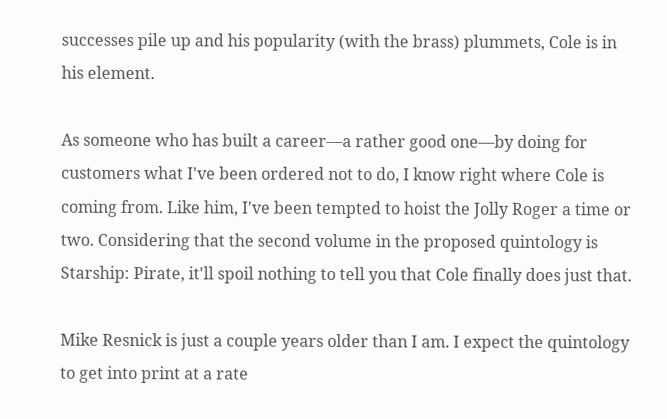successes pile up and his popularity (with the brass) plummets, Cole is in his element.

As someone who has built a career—a rather good one—by doing for customers what I've been ordered not to do, I know right where Cole is coming from. Like him, I've been tempted to hoist the Jolly Roger a time or two. Considering that the second volume in the proposed quintology is Starship: Pirate, it'll spoil nothing to tell you that Cole finally does just that.

Mike Resnick is just a couple years older than I am. I expect the quintology to get into print at a rate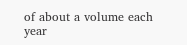of about a volume each year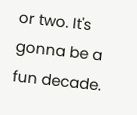or two. It's gonna be a fun decade.